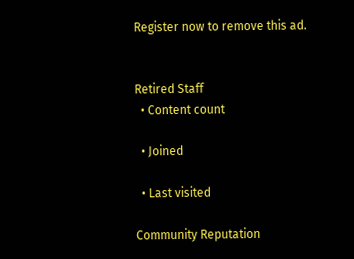Register now to remove this ad.


Retired Staff
  • Content count

  • Joined

  • Last visited

Community Reputation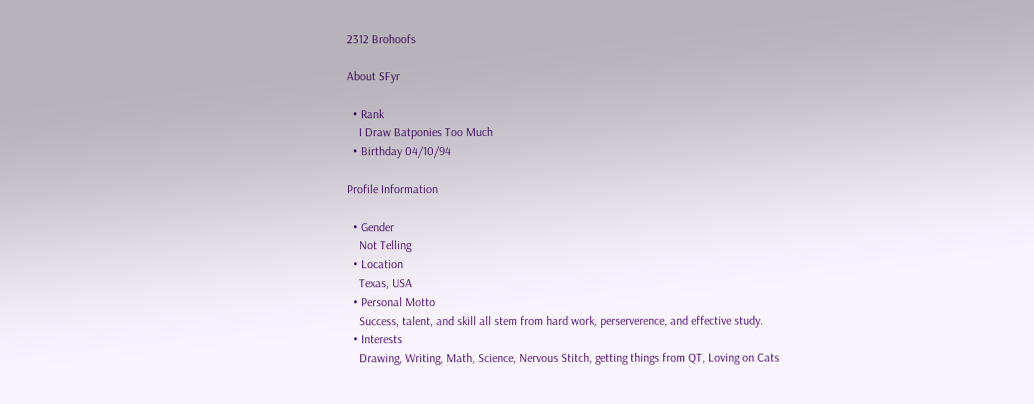2312 Brohoofs

About SFyr

  • Rank
    I Draw Batponies Too Much
  • Birthday 04/10/94

Profile Information

  • Gender
    Not Telling
  • Location
    Texas, USA
  • Personal Motto
    Success, talent, and skill all stem from hard work, perserverence, and effective study.
  • Interests
    Drawing, Writing, Math, Science, Nervous Stitch, getting things from QT, Loving on Cats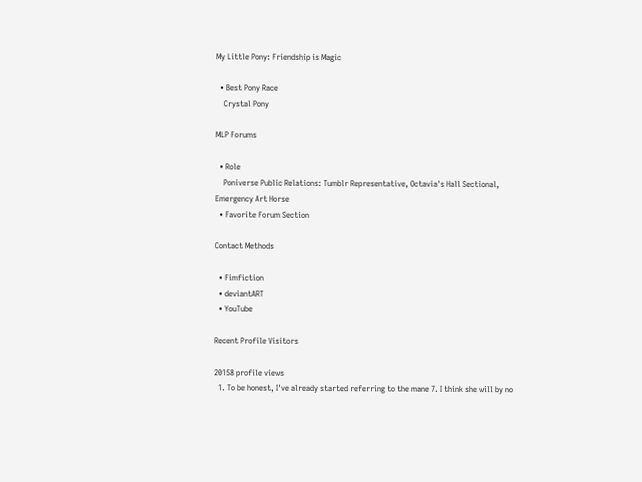My Little Pony: Friendship is Magic

  • Best Pony Race
    Crystal Pony

MLP Forums

  • Role
    Poniverse Public Relations: Tumblr Representative, Octavia's Hall Sectional, Emergency Art Horse
  • Favorite Forum Section

Contact Methods

  • Fimfiction
  • deviantART
  • YouTube

Recent Profile Visitors

20158 profile views
  1. To be honest, I've already started referring to the mane 7. I think she will by no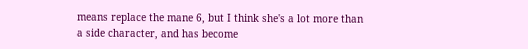means replace the mane 6, but I think she's a lot more than a side character, and has become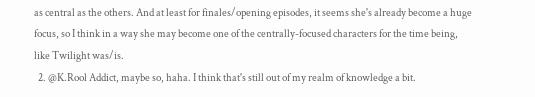as central as the others. And at least for finales/opening episodes, it seems she's already become a huge focus, so I think in a way she may become one of the centrally-focused characters for the time being, like Twilight was/is.
  2. @K.Rool Addict, maybe so, haha. I think that's still out of my realm of knowledge a bit.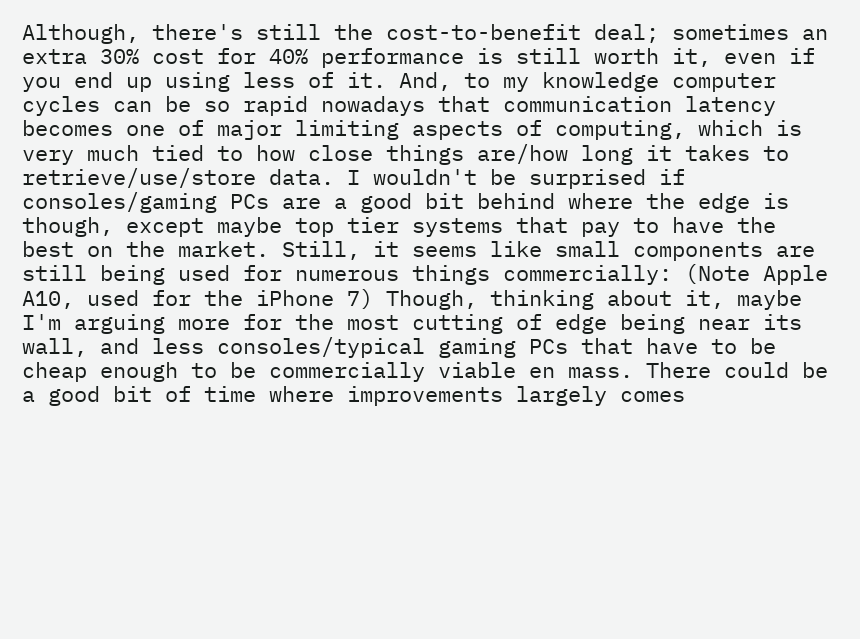Although, there's still the cost-to-benefit deal; sometimes an extra 30% cost for 40% performance is still worth it, even if you end up using less of it. And, to my knowledge computer cycles can be so rapid nowadays that communication latency becomes one of major limiting aspects of computing, which is very much tied to how close things are/how long it takes to retrieve/use/store data. I wouldn't be surprised if consoles/gaming PCs are a good bit behind where the edge is though, except maybe top tier systems that pay to have the best on the market. Still, it seems like small components are still being used for numerous things commercially: (Note Apple A10, used for the iPhone 7) Though, thinking about it, maybe I'm arguing more for the most cutting of edge being near its wall, and less consoles/typical gaming PCs that have to be cheap enough to be commercially viable en mass. There could be a good bit of time where improvements largely comes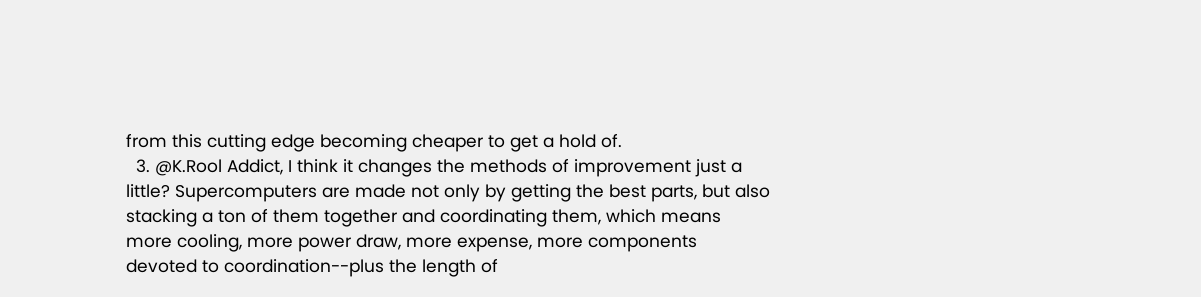from this cutting edge becoming cheaper to get a hold of.
  3. @K.Rool Addict, I think it changes the methods of improvement just a little? Supercomputers are made not only by getting the best parts, but also stacking a ton of them together and coordinating them, which means more cooling, more power draw, more expense, more components devoted to coordination--plus the length of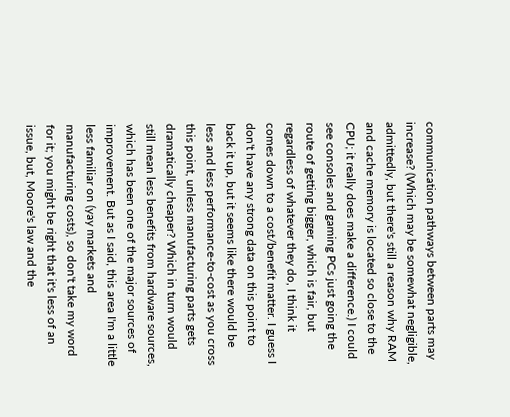communication pathways between parts may increase? (Which may be somewhat negligible, admittedly, but there's still a reason why RAM and cache memory is located so close to the CPU; it really does make a difference.) I could see consoles and gaming PCs just going the route of getting bigger, which is fair, but regardless of whatever they do, I think it comes down to a cost/benefit matter. I guess I don't have any strong data on this point to back it up, but it seems like there would be less and less performance-to-cost as you cross this point, unless manufacturing parts gets dramatically cheaper? Which in turn would still mean less benefits from hardware sources, which has been one of the major sources of improvement. But as I said, this area I'm a little less familiar on (yay markets and manufacturing costs), so don't take my word for it; you might be right that it's less of an issue, but, Moore's law and the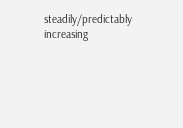steadily/predictably increasing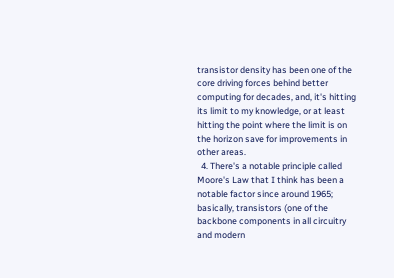transistor density has been one of the core driving forces behind better computing for decades, and, it's hitting its limit to my knowledge, or at least hitting the point where the limit is on the horizon save for improvements in other areas.
  4. There's a notable principle called Moore's Law that I think has been a notable factor since around 1965; basically, transistors (one of the backbone components in all circuitry and modern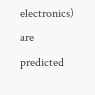electronics) are predicted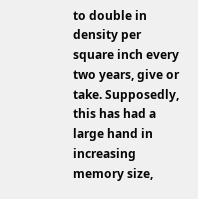to double in density per square inch every two years, give or take. Supposedly, this has had a large hand in increasing memory size,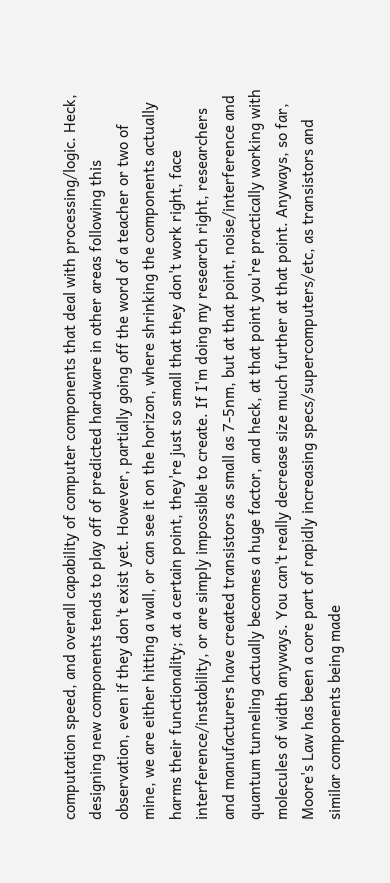computation speed, and overall capability of computer components that deal with processing/logic. Heck, designing new components tends to play off of predicted hardware in other areas following this observation, even if they don't exist yet. However, partially going off the word of a teacher or two of mine, we are either hitting a wall, or can see it on the horizon, where shrinking the components actually harms their functionality; at a certain point, they're just so small that they don't work right, face interference/instability, or are simply impossible to create. If I'm doing my research right, researchers and manufacturers have created transistors as small as 7-5nm, but at that point, noise/interference and quantum tunneling actually becomes a huge factor, and heck, at that point you're practically working with molecules of width anyways. You can't really decrease size much further at that point. Anyways, so far, Moore's Law has been a core part of rapidly increasing specs/supercomputers/etc, as transistors and similar components being made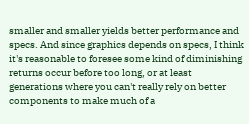smaller and smaller yields better performance and specs. And since graphics depends on specs, I think it's reasonable to foresee some kind of diminishing returns occur before too long, or at least generations where you can't really rely on better components to make much of a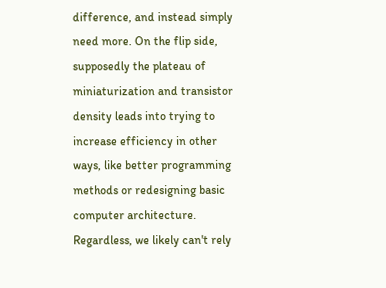difference, and instead simply need more. On the flip side, supposedly the plateau of miniaturization and transistor density leads into trying to increase efficiency in other ways, like better programming methods or redesigning basic computer architecture. Regardless, we likely can't rely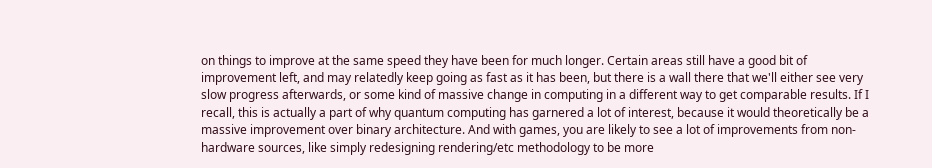on things to improve at the same speed they have been for much longer. Certain areas still have a good bit of improvement left, and may relatedly keep going as fast as it has been, but there is a wall there that we'll either see very slow progress afterwards, or some kind of massive change in computing in a different way to get comparable results. If I recall, this is actually a part of why quantum computing has garnered a lot of interest, because it would theoretically be a massive improvement over binary architecture. And with games, you are likely to see a lot of improvements from non-hardware sources, like simply redesigning rendering/etc methodology to be more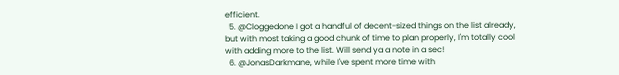efficient.
  5. @Cloggedone I got a handful of decent-sized things on the list already, but with most taking a good chunk of time to plan properly, I'm totally cool with adding more to the list. Will send ya a note in a sec!
  6. @JonasDarkmane, while I've spent more time with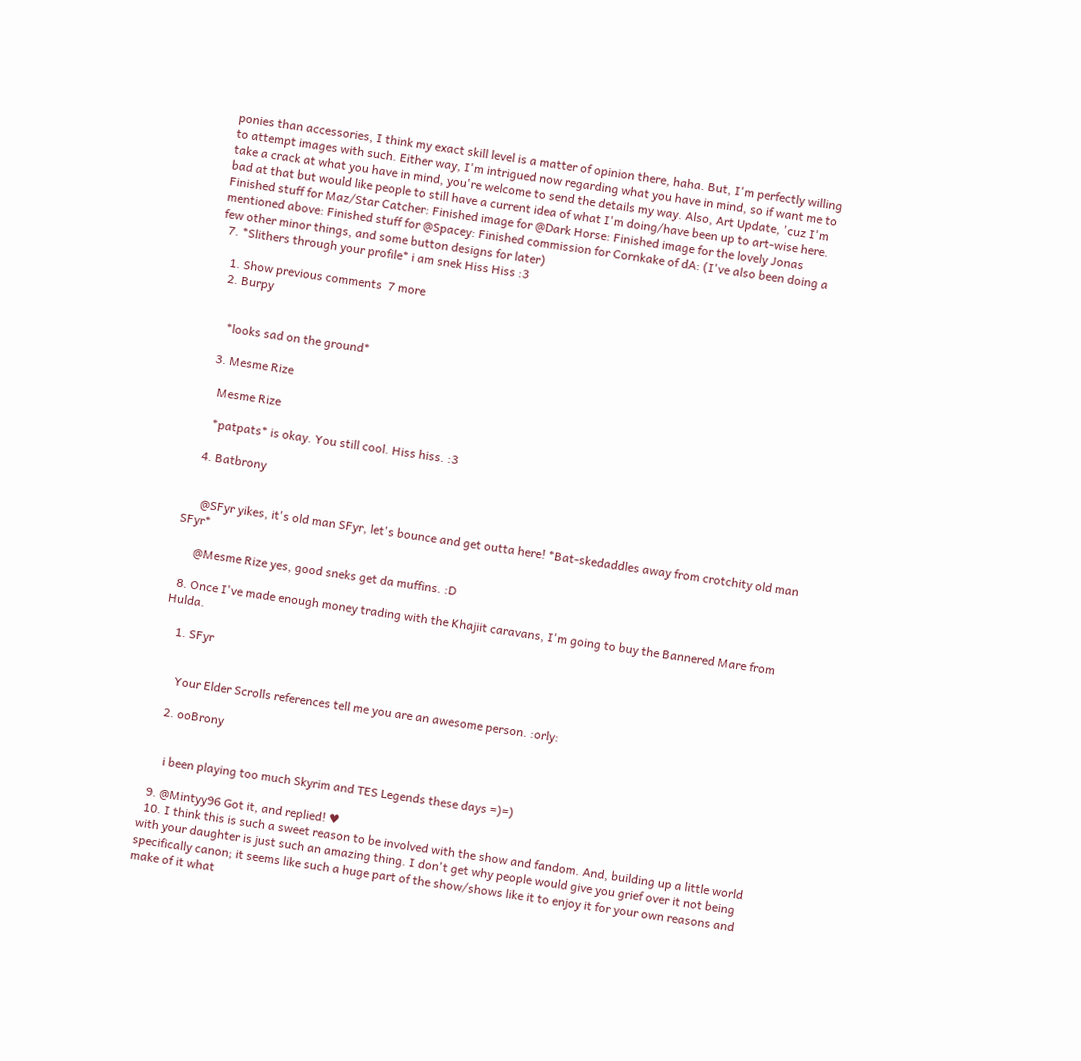ponies than accessories, I think my exact skill level is a matter of opinion there, haha. But, I'm perfectly willing to attempt images with such. Either way, I'm intrigued now regarding what you have in mind, so if want me to take a crack at what you have in mind, you're welcome to send the details my way. Also, Art Update, 'cuz I'm bad at that but would like people to still have a current idea of what I'm doing/have been up to art-wise here. Finished stuff for Maz/Star Catcher: Finished image for @Dark Horse: Finished image for the lovely Jonas mentioned above: Finished stuff for @Spacey: Finished commission for Cornkake of dA: (I've also been doing a few other minor things, and some button designs for later)
  7. *Slithers through your profile* i am snek Hiss Hiss :3

    1. Show previous comments  7 more
    2. Burpy


      *looks sad on the ground*

    3. Mesme Rize

      Mesme Rize

      *patpats* is okay. You still cool. Hiss hiss. :3

    4. Batbrony


      @SFyr yikes, it's old man SFyr, let's bounce and get outta here! *Bat-skedaddles away from crotchity old man SFyr*

      @Mesme Rize yes, good sneks get da muffins. :D

  8. Once I've made enough money trading with the Khajiit caravans, I'm going to buy the Bannered Mare from Hulda.

    1. SFyr


      Your Elder Scrolls references tell me you are an awesome person. :orly:

    2. ooBrony


      i been playing too much Skyrim and TES Legends these days =)=)

  9. @Mintyy96 Got it, and replied! ♥
  10. I think this is such a sweet reason to be involved with the show and fandom. And, building up a little world with your daughter is just such an amazing thing. I don't get why people would give you grief over it not being specifically canon; it seems like such a huge part of the show/shows like it to enjoy it for your own reasons and make of it what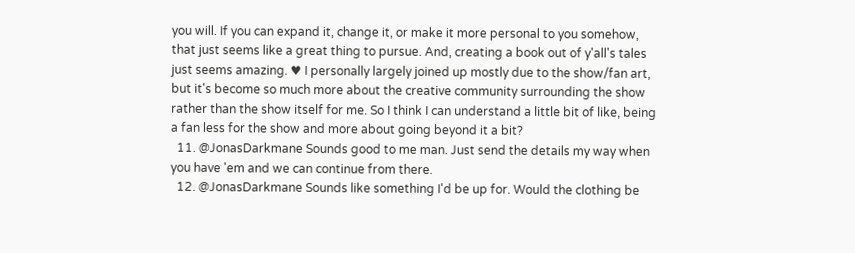you will. If you can expand it, change it, or make it more personal to you somehow, that just seems like a great thing to pursue. And, creating a book out of y'all's tales just seems amazing. ♥ I personally largely joined up mostly due to the show/fan art, but it's become so much more about the creative community surrounding the show rather than the show itself for me. So I think I can understand a little bit of like, being a fan less for the show and more about going beyond it a bit?
  11. @JonasDarkmane Sounds good to me man. Just send the details my way when you have 'em and we can continue from there.
  12. @JonasDarkmane Sounds like something I'd be up for. Would the clothing be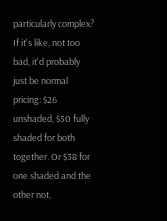particularly complex? If it's like, not too bad, it'd probably just be normal pricing: $26 unshaded, $50 fully shaded for both together. Or $38 for one shaded and the other not,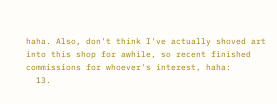haha. Also, don't think I've actually shoved art into this shop for awhile, so recent finished commissions for whoever's interest, haha:
  13.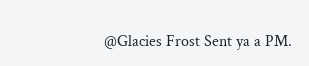@Glacies Frost Sent ya a PM.